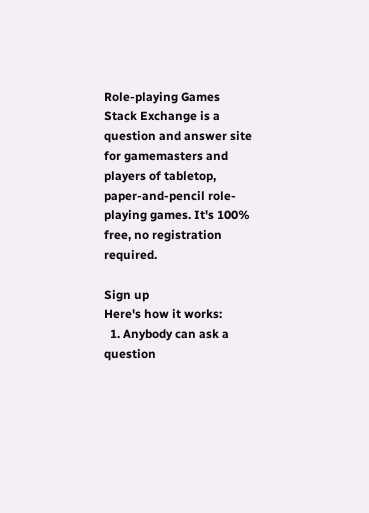Role-playing Games Stack Exchange is a question and answer site for gamemasters and players of tabletop, paper-and-pencil role-playing games. It's 100% free, no registration required.

Sign up
Here's how it works:
  1. Anybody can ask a question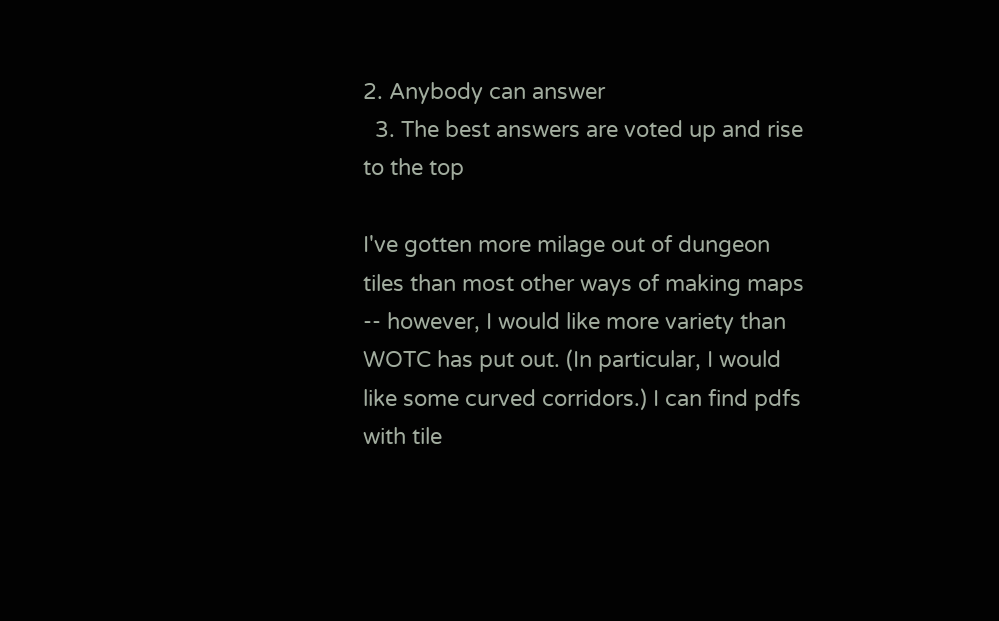2. Anybody can answer
  3. The best answers are voted up and rise to the top

I've gotten more milage out of dungeon tiles than most other ways of making maps -- however, I would like more variety than WOTC has put out. (In particular, I would like some curved corridors.) I can find pdfs with tile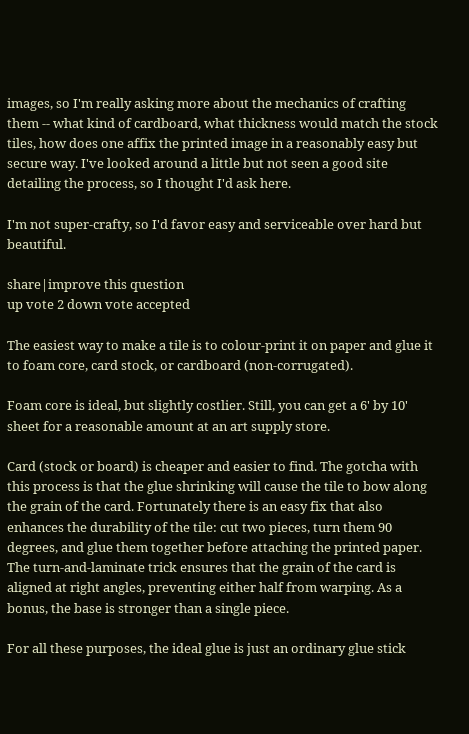images, so I'm really asking more about the mechanics of crafting them -- what kind of cardboard, what thickness would match the stock tiles, how does one affix the printed image in a reasonably easy but secure way. I've looked around a little but not seen a good site detailing the process, so I thought I'd ask here.

I'm not super-crafty, so I'd favor easy and serviceable over hard but beautiful.

share|improve this question
up vote 2 down vote accepted

The easiest way to make a tile is to colour-print it on paper and glue it to foam core, card stock, or cardboard (non-corrugated).

Foam core is ideal, but slightly costlier. Still, you can get a 6' by 10' sheet for a reasonable amount at an art supply store.

Card (stock or board) is cheaper and easier to find. The gotcha with this process is that the glue shrinking will cause the tile to bow along the grain of the card. Fortunately there is an easy fix that also enhances the durability of the tile: cut two pieces, turn them 90 degrees, and glue them together before attaching the printed paper. The turn-and-laminate trick ensures that the grain of the card is aligned at right angles, preventing either half from warping. As a bonus, the base is stronger than a single piece.

For all these purposes, the ideal glue is just an ordinary glue stick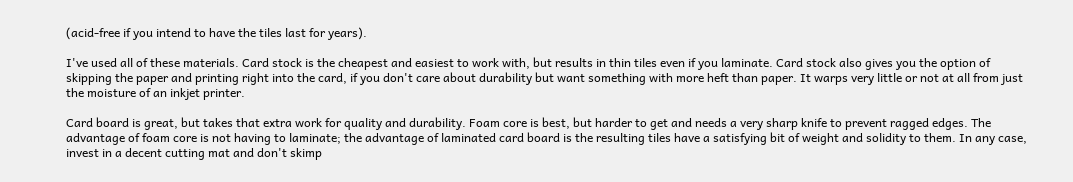(acid-free if you intend to have the tiles last for years).

I've used all of these materials. Card stock is the cheapest and easiest to work with, but results in thin tiles even if you laminate. Card stock also gives you the option of skipping the paper and printing right into the card, if you don't care about durability but want something with more heft than paper. It warps very little or not at all from just the moisture of an inkjet printer.

Card board is great, but takes that extra work for quality and durability. Foam core is best, but harder to get and needs a very sharp knife to prevent ragged edges. The advantage of foam core is not having to laminate; the advantage of laminated card board is the resulting tiles have a satisfying bit of weight and solidity to them. In any case, invest in a decent cutting mat and don't skimp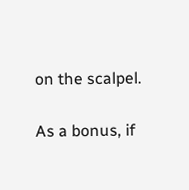on the scalpel.

As a bonus, if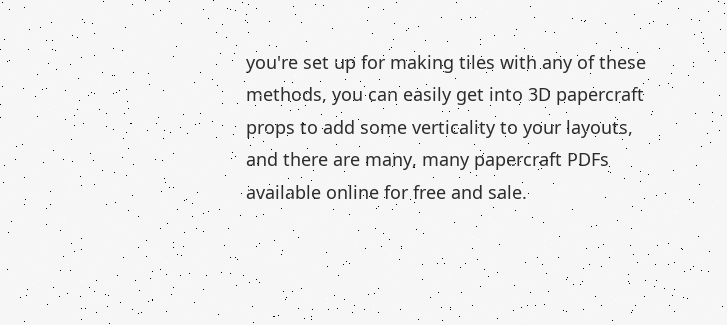you're set up for making tiles with any of these methods, you can easily get into 3D papercraft props to add some verticality to your layouts, and there are many, many papercraft PDFs available online for free and sale.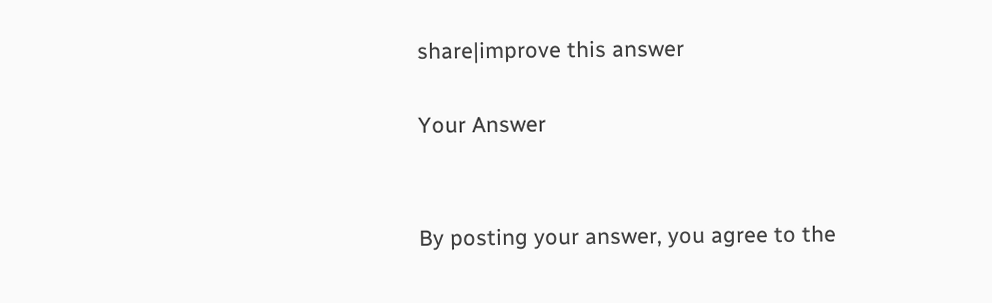share|improve this answer

Your Answer


By posting your answer, you agree to the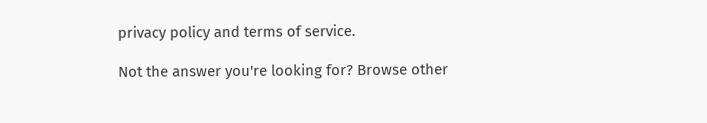privacy policy and terms of service.

Not the answer you're looking for? Browse other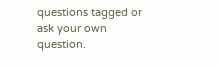questions tagged or ask your own question.